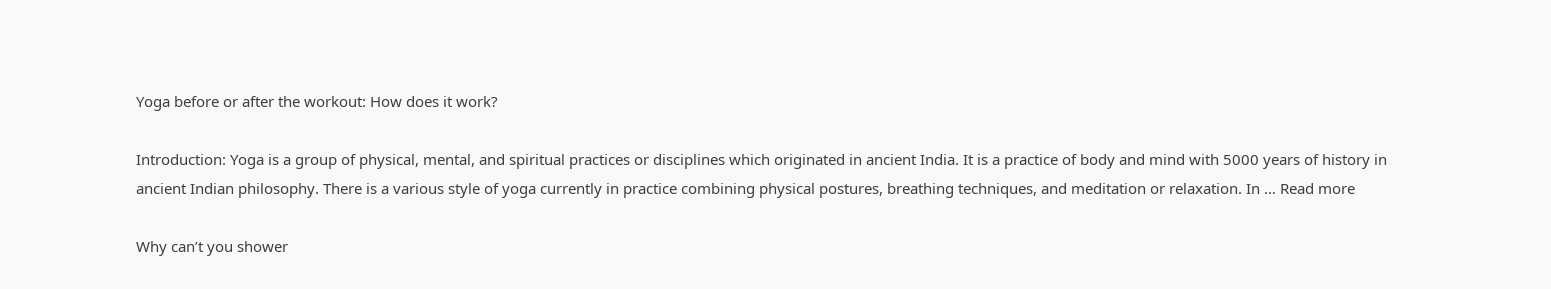Yoga before or after the workout: How does it work?

Introduction: Yoga is a group of physical, mental, and spiritual practices or disciplines which originated in ancient India. It is a practice of body and mind with 5000 years of history in ancient Indian philosophy. There is a various style of yoga currently in practice combining physical postures, breathing techniques, and meditation or relaxation. In … Read more

Why can’t you shower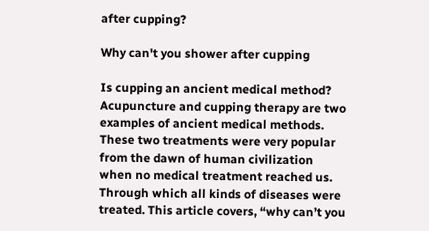after cupping?

Why can't you shower after cupping

Is cupping an ancient medical method? Acupuncture and cupping therapy are two examples of ancient medical methods. These two treatments were very popular from the dawn of human civilization when no medical treatment reached us. Through which all kinds of diseases were treated. This article covers, “why can’t you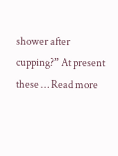shower after cupping?” At present these … Read more